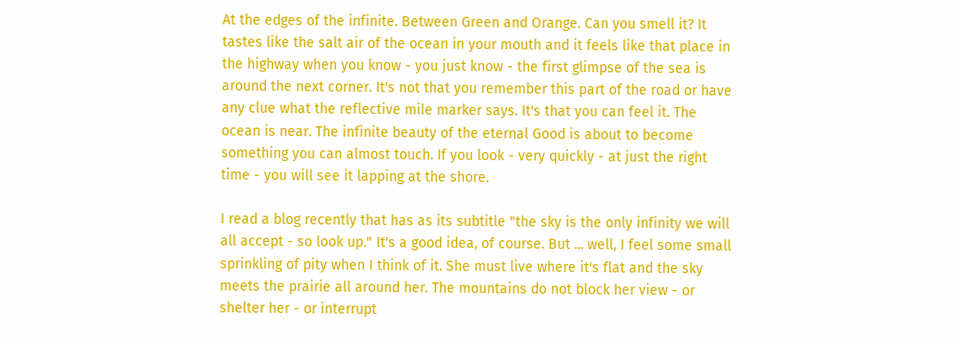At the edges of the infinite. Between Green and Orange. Can you smell it? It tastes like the salt air of the ocean in your mouth and it feels like that place in the highway when you know - you just know - the first glimpse of the sea is around the next corner. It's not that you remember this part of the road or have any clue what the reflective mile marker says. It's that you can feel it. The ocean is near. The infinite beauty of the eternal Good is about to become something you can almost touch. If you look - very quickly - at just the right time - you will see it lapping at the shore.

I read a blog recently that has as its subtitle "the sky is the only infinity we will all accept - so look up." It's a good idea, of course. But ... well, I feel some small sprinkling of pity when I think of it. She must live where it's flat and the sky meets the prairie all around her. The mountains do not block her view - or shelter her - or interrupt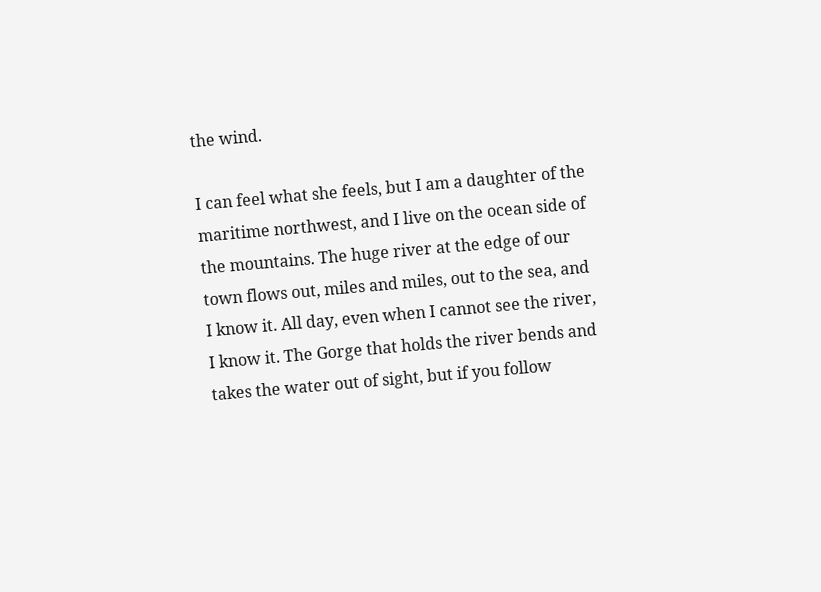the wind.

I can feel what she feels, but I am a daughter of the maritime northwest, and I live on the ocean side of the mountains. The huge river at the edge of our town flows out, miles and miles, out to the sea, and I know it. All day, even when I cannot see the river, I know it. The Gorge that holds the river bends and takes the water out of sight, but if you follow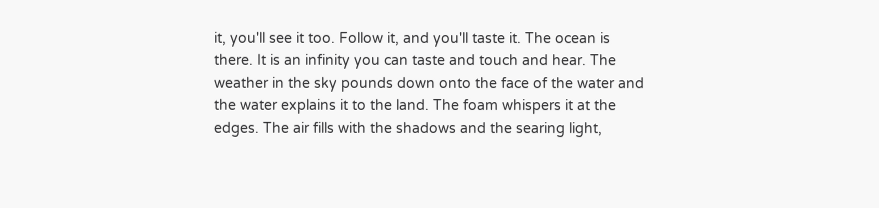it, you'll see it too. Follow it, and you'll taste it. The ocean is there. It is an infinity you can taste and touch and hear. The weather in the sky pounds down onto the face of the water and the water explains it to the land. The foam whispers it at the edges. The air fills with the shadows and the searing light,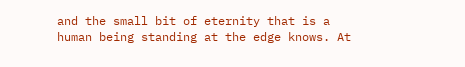and the small bit of eternity that is a human being standing at the edge knows. At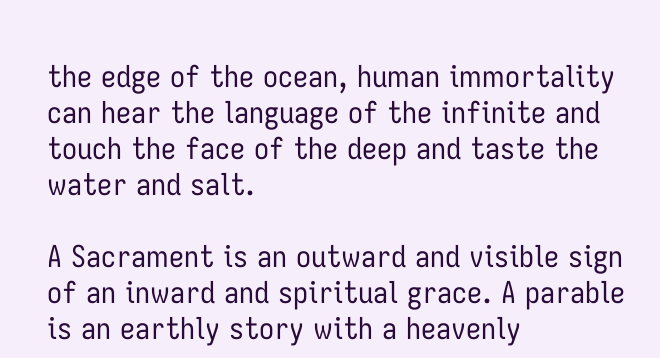the edge of the ocean, human immortality can hear the language of the infinite and touch the face of the deep and taste the water and salt.

A Sacrament is an outward and visible sign of an inward and spiritual grace. A parable is an earthly story with a heavenly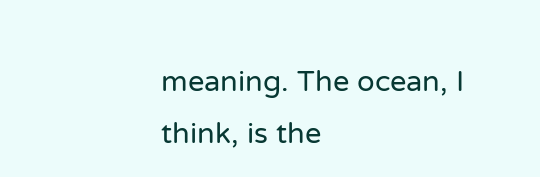meaning. The ocean, I think, is the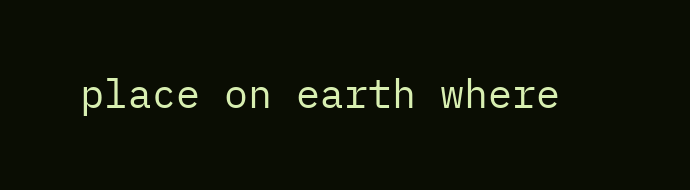place on earth where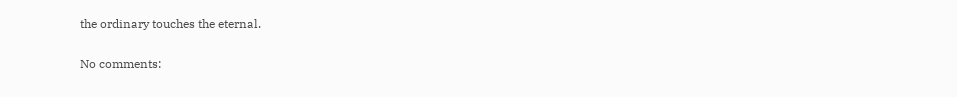the ordinary touches the eternal.

No comments: